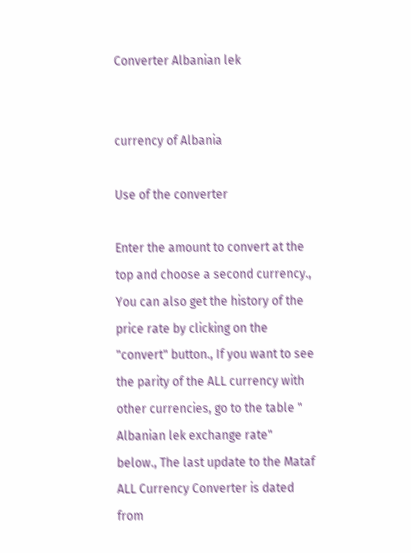Converter Albanian lek


currency of Albania

Use of the converter

Enter the amount to convert at the top and choose a second currency., You can also get the history of the price rate by clicking on the "convert" button., If you want to see the parity of the ALL currency with other currencies, go to the table " Albanian lek exchange rate" below., The last update to the Mataf ALL Currency Converter is dated from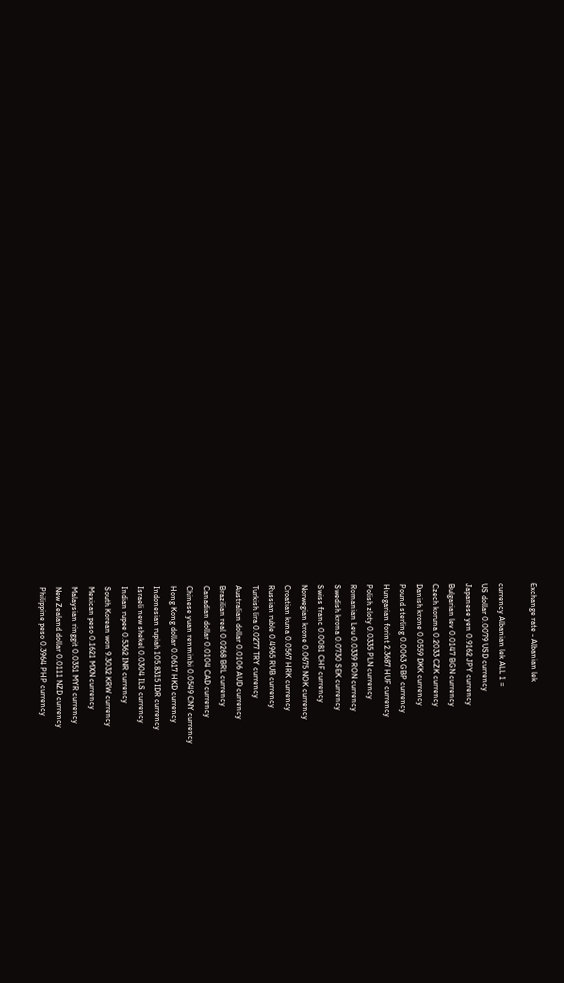Exchange rate - Albanian lek

currency Albanian lek ALL 1 =
US dollar 0.0079 USD currency
Japanese yen 0.9162 JPY currency
Bulgarian lev 0.0147 BGN currency
Czech koruna 0.2033 CZK currency
Danish krone 0.0559 DKK currency
Pound sterling 0.0063 GBP currency
Hungarian forint 2.3687 HUF currency
Polish zloty 0.0335 PLN currency
Romanian Leu 0.0339 RON currency
Swedish krona 0.0730 SEK currency
Swiss franc 0.0081 CHF currency
Norwegian krone 0.0675 NOK currency
Croatian kuna 0.0567 HRK currency
Russian ruble 0.4965 RUB currency
Turkish lira 0.0277 TRY currency
Australian dollar 0.0106 AUD currency
Brazilian real 0.0268 BRL currency
Canadian dollar 0.0104 CAD currency
Chinese yuan renminbi 0.0549 CNY currency
Hong Kong dollar 0.0617 HKD currency
Indonesian rupiah 105.8315 IDR currency
Israeli new shekel 0.0304 ILS currency
Indian rupee 0.5362 INR currency
South Korean won 9.3032 KRW currency
Mexican peso 0.1621 MXN currency
Malaysian ringgit 0.0351 MYR currency
New Zealand dollar 0.0111 NZD currency
Philippine peso 0.3964 PHP currency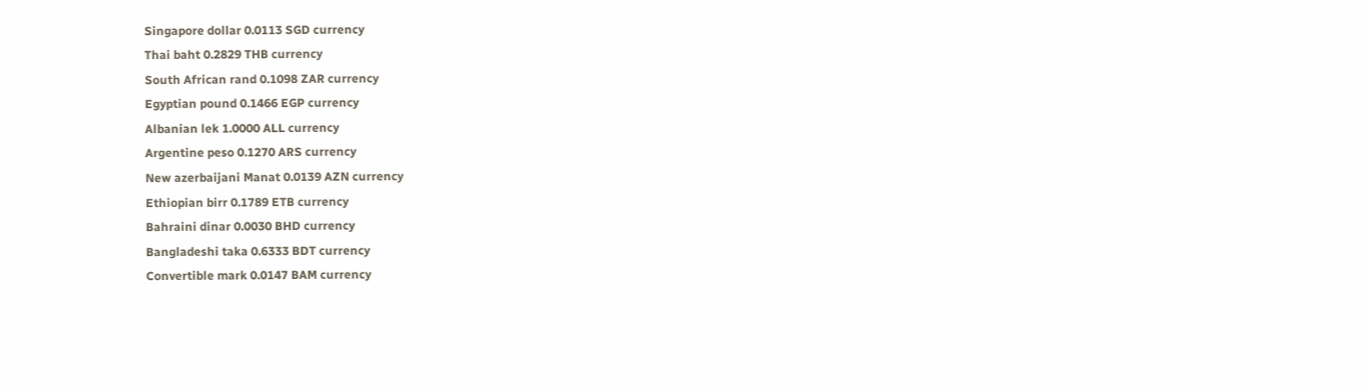Singapore dollar 0.0113 SGD currency
Thai baht 0.2829 THB currency
South African rand 0.1098 ZAR currency
Egyptian pound 0.1466 EGP currency
Albanian lek 1.0000 ALL currency
Argentine peso 0.1270 ARS currency
New azerbaijani Manat 0.0139 AZN currency
Ethiopian birr 0.1789 ETB currency
Bahraini dinar 0.0030 BHD currency
Bangladeshi taka 0.6333 BDT currency
Convertible mark 0.0147 BAM currency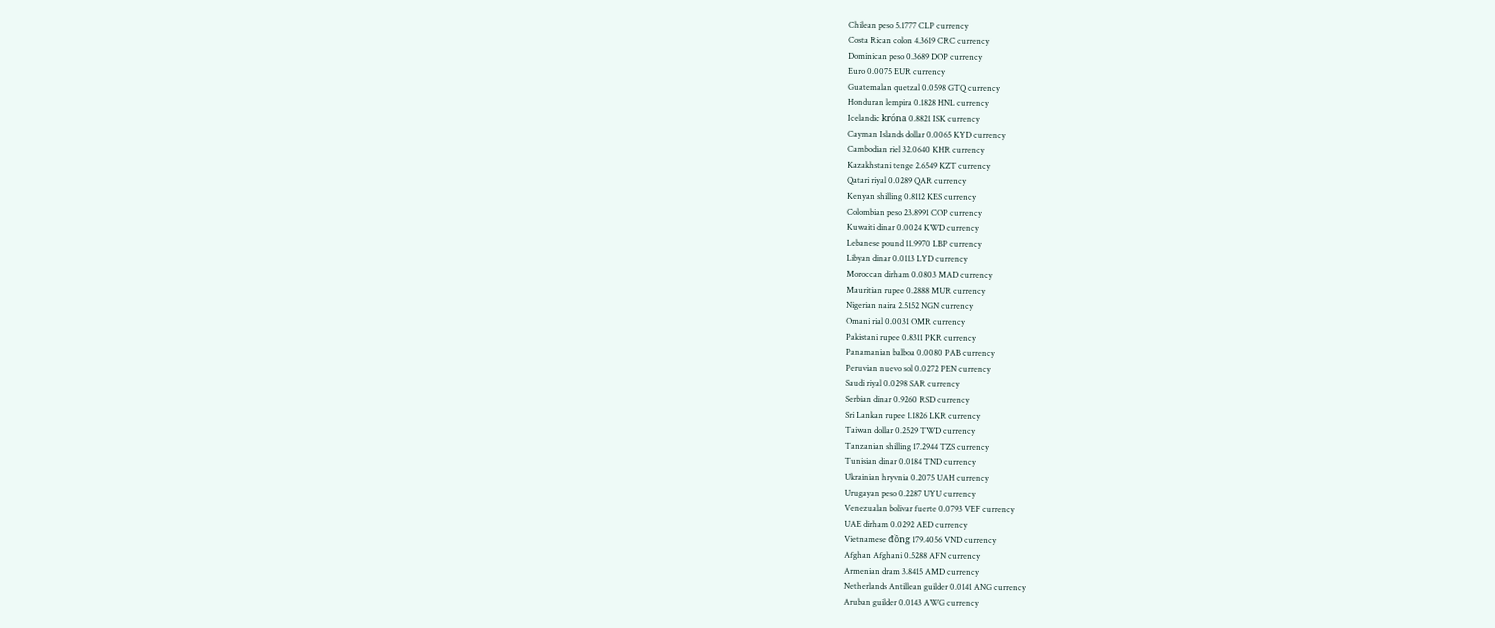Chilean peso 5.1777 CLP currency
Costa Rican colon 4.3619 CRC currency
Dominican peso 0.3689 DOP currency
Euro 0.0075 EUR currency
Guatemalan quetzal 0.0598 GTQ currency
Honduran lempira 0.1828 HNL currency
Icelandic króna 0.8821 ISK currency
Cayman Islands dollar 0.0065 KYD currency
Cambodian riel 32.0640 KHR currency
Kazakhstani tenge 2.6549 KZT currency
Qatari riyal 0.0289 QAR currency
Kenyan shilling 0.8112 KES currency
Colombian peso 23.8991 COP currency
Kuwaiti dinar 0.0024 KWD currency
Lebanese pound 11.9970 LBP currency
Libyan dinar 0.0113 LYD currency
Moroccan dirham 0.0803 MAD currency
Mauritian rupee 0.2888 MUR currency
Nigerian naira 2.5152 NGN currency
Omani rial 0.0031 OMR currency
Pakistani rupee 0.8311 PKR currency
Panamanian balboa 0.0080 PAB currency
Peruvian nuevo sol 0.0272 PEN currency
Saudi riyal 0.0298 SAR currency
Serbian dinar 0.9260 RSD currency
Sri Lankan rupee 1.1826 LKR currency
Taiwan dollar 0.2529 TWD currency
Tanzanian shilling 17.2944 TZS currency
Tunisian dinar 0.0184 TND currency
Ukrainian hryvnia 0.2075 UAH currency
Urugayan peso 0.2287 UYU currency
Venezualan bolivar fuerte 0.0793 VEF currency
UAE dirham 0.0292 AED currency
Vietnamese đồng 179.4056 VND currency
Afghan Afghani 0.5288 AFN currency
Armenian dram 3.8415 AMD currency
Netherlands Antillean guilder 0.0141 ANG currency
Aruban guilder 0.0143 AWG currency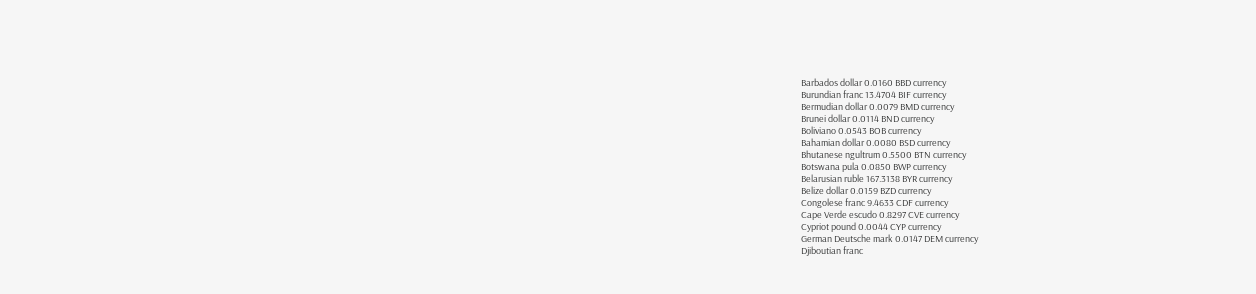Barbados dollar 0.0160 BBD currency
Burundian franc 13.4704 BIF currency
Bermudian dollar 0.0079 BMD currency
Brunei dollar 0.0114 BND currency
Boliviano 0.0543 BOB currency
Bahamian dollar 0.0080 BSD currency
Bhutanese ngultrum 0.5500 BTN currency
Botswana pula 0.0850 BWP currency
Belarusian ruble 167.3138 BYR currency
Belize dollar 0.0159 BZD currency
Congolese franc 9.4633 CDF currency
Cape Verde escudo 0.8297 CVE currency
Cypriot pound 0.0044 CYP currency
German Deutsche mark 0.0147 DEM currency
Djiboutian franc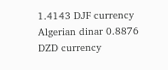1.4143 DJF currency
Algerian dinar 0.8876 DZD currency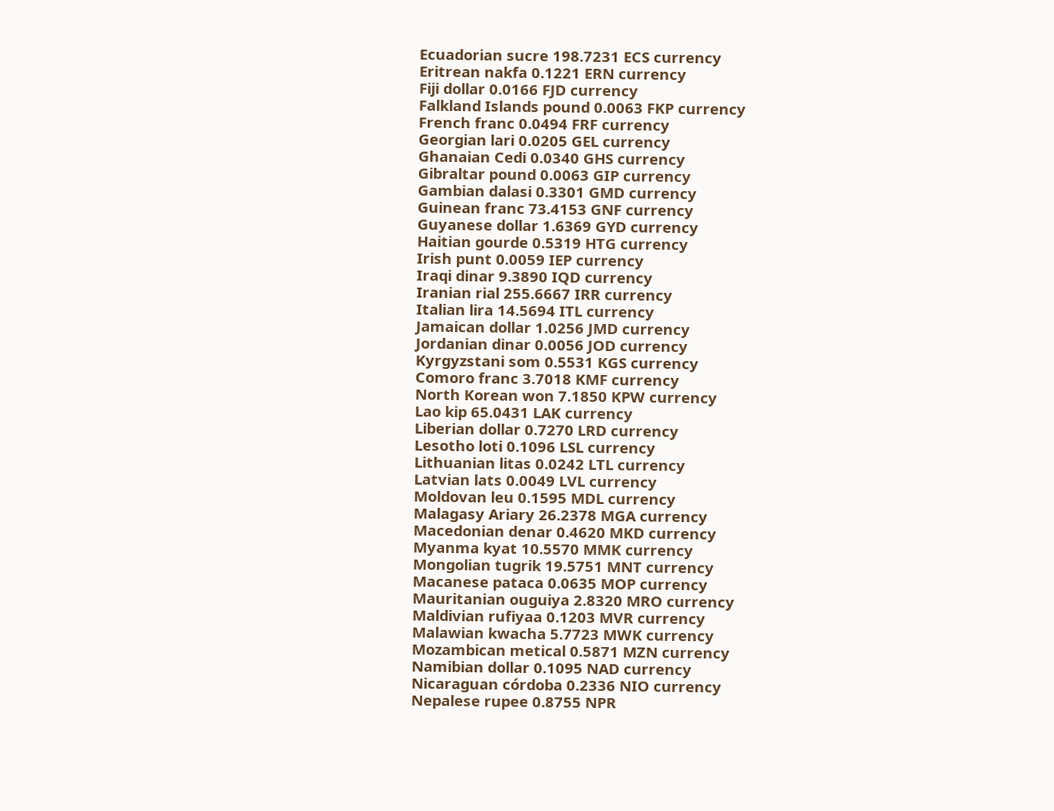Ecuadorian sucre 198.7231 ECS currency
Eritrean nakfa 0.1221 ERN currency
Fiji dollar 0.0166 FJD currency
Falkland Islands pound 0.0063 FKP currency
French franc 0.0494 FRF currency
Georgian lari 0.0205 GEL currency
Ghanaian Cedi 0.0340 GHS currency
Gibraltar pound 0.0063 GIP currency
Gambian dalasi 0.3301 GMD currency
Guinean franc 73.4153 GNF currency
Guyanese dollar 1.6369 GYD currency
Haitian gourde 0.5319 HTG currency
Irish punt 0.0059 IEP currency
Iraqi dinar 9.3890 IQD currency
Iranian rial 255.6667 IRR currency
Italian lira 14.5694 ITL currency
Jamaican dollar 1.0256 JMD currency
Jordanian dinar 0.0056 JOD currency
Kyrgyzstani som 0.5531 KGS currency
Comoro franc 3.7018 KMF currency
North Korean won 7.1850 KPW currency
Lao kip 65.0431 LAK currency
Liberian dollar 0.7270 LRD currency
Lesotho loti 0.1096 LSL currency
Lithuanian litas 0.0242 LTL currency
Latvian lats 0.0049 LVL currency
Moldovan leu 0.1595 MDL currency
Malagasy Ariary 26.2378 MGA currency
Macedonian denar 0.4620 MKD currency
Myanma kyat 10.5570 MMK currency
Mongolian tugrik 19.5751 MNT currency
Macanese pataca 0.0635 MOP currency
Mauritanian ouguiya 2.8320 MRO currency
Maldivian rufiyaa 0.1203 MVR currency
Malawian kwacha 5.7723 MWK currency
Mozambican metical 0.5871 MZN currency
Namibian dollar 0.1095 NAD currency
Nicaraguan córdoba 0.2336 NIO currency
Nepalese rupee 0.8755 NPR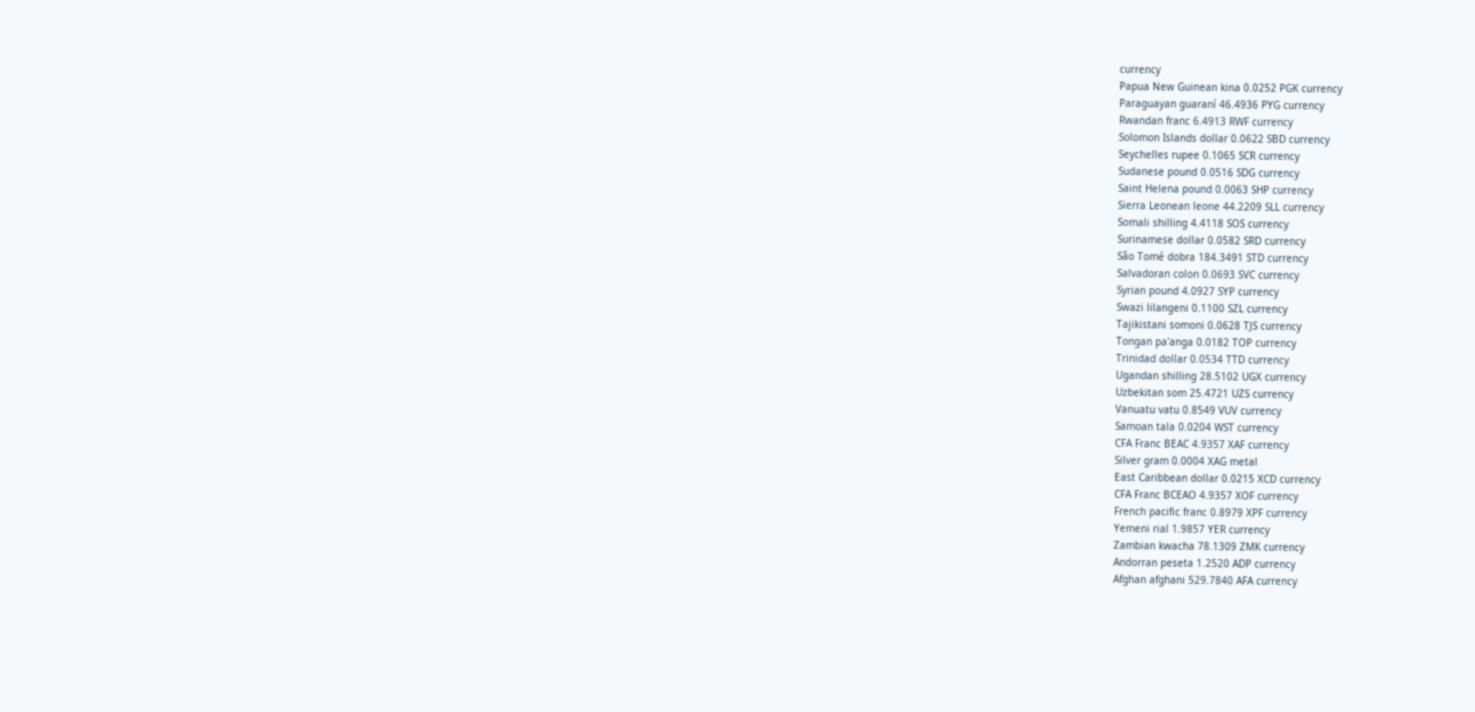currency
Papua New Guinean kina 0.0252 PGK currency
Paraguayan guaraní 46.4936 PYG currency
Rwandan franc 6.4913 RWF currency
Solomon Islands dollar 0.0622 SBD currency
Seychelles rupee 0.1065 SCR currency
Sudanese pound 0.0516 SDG currency
Saint Helena pound 0.0063 SHP currency
Sierra Leonean leone 44.2209 SLL currency
Somali shilling 4.4118 SOS currency
Surinamese dollar 0.0582 SRD currency
São Tomé dobra 184.3491 STD currency
Salvadoran colon 0.0693 SVC currency
Syrian pound 4.0927 SYP currency
Swazi lilangeni 0.1100 SZL currency
Tajikistani somoni 0.0628 TJS currency
Tongan pa'anga 0.0182 TOP currency
Trinidad dollar 0.0534 TTD currency
Ugandan shilling 28.5102 UGX currency
Uzbekitan som 25.4721 UZS currency
Vanuatu vatu 0.8549 VUV currency
Samoan tala 0.0204 WST currency
CFA Franc BEAC 4.9357 XAF currency
Silver gram 0.0004 XAG metal
East Caribbean dollar 0.0215 XCD currency
CFA Franc BCEAO 4.9357 XOF currency
French pacific franc 0.8979 XPF currency
Yemeni rial 1.9857 YER currency
Zambian kwacha 78.1309 ZMK currency
Andorran peseta 1.2520 ADP currency
Afghan afghani 529.7840 AFA currency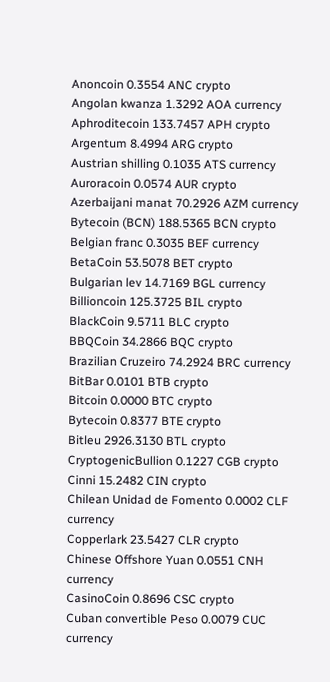Anoncoin 0.3554 ANC crypto
Angolan kwanza 1.3292 AOA currency
Aphroditecoin 133.7457 APH crypto
Argentum 8.4994 ARG crypto
Austrian shilling 0.1035 ATS currency
Auroracoin 0.0574 AUR crypto
Azerbaijani manat 70.2926 AZM currency
Bytecoin (BCN) 188.5365 BCN crypto
Belgian franc 0.3035 BEF currency
BetaCoin 53.5078 BET crypto
Bulgarian lev 14.7169 BGL currency
Billioncoin 125.3725 BIL crypto
BlackCoin 9.5711 BLC crypto
BBQCoin 34.2866 BQC crypto
Brazilian Cruzeiro 74.2924 BRC currency
BitBar 0.0101 BTB crypto
Bitcoin 0.0000 BTC crypto
Bytecoin 0.8377 BTE crypto
Bitleu 2926.3130 BTL crypto
CryptogenicBullion 0.1227 CGB crypto
Cinni 15.2482 CIN crypto
Chilean Unidad de Fomento 0.0002 CLF currency
Copperlark 23.5427 CLR crypto
Chinese Offshore Yuan 0.0551 CNH currency
CasinoCoin 0.8696 CSC crypto
Cuban convertible Peso 0.0079 CUC currency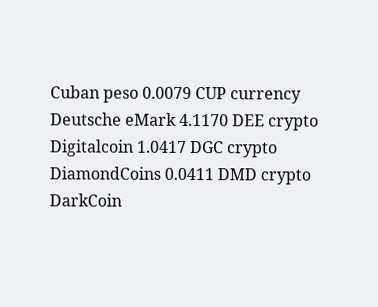Cuban peso 0.0079 CUP currency
Deutsche eMark 4.1170 DEE crypto
Digitalcoin 1.0417 DGC crypto
DiamondCoins 0.0411 DMD crypto
DarkCoin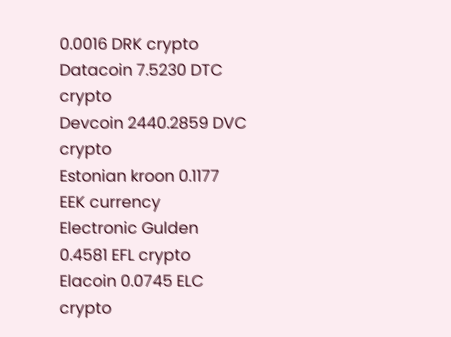0.0016 DRK crypto
Datacoin 7.5230 DTC crypto
Devcoin 2440.2859 DVC crypto
Estonian kroon 0.1177 EEK currency
Electronic Gulden 0.4581 EFL crypto
Elacoin 0.0745 ELC crypto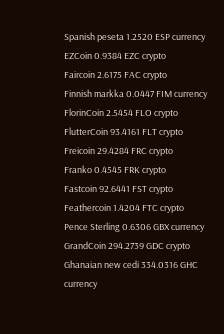Spanish peseta 1.2520 ESP currency
EZCoin 0.9384 EZC crypto
Faircoin 2.6175 FAC crypto
Finnish markka 0.0447 FIM currency
FlorinCoin 2.5454 FLO crypto
FlutterCoin 93.4161 FLT crypto
Freicoin 29.4284 FRC crypto
Franko 0.4545 FRK crypto
Fastcoin 92.6441 FST crypto
Feathercoin 1.4204 FTC crypto
Pence Sterling 0.6306 GBX currency
GrandCoin 294.2739 GDC crypto
Ghanaian new cedi 334.0316 GHC currency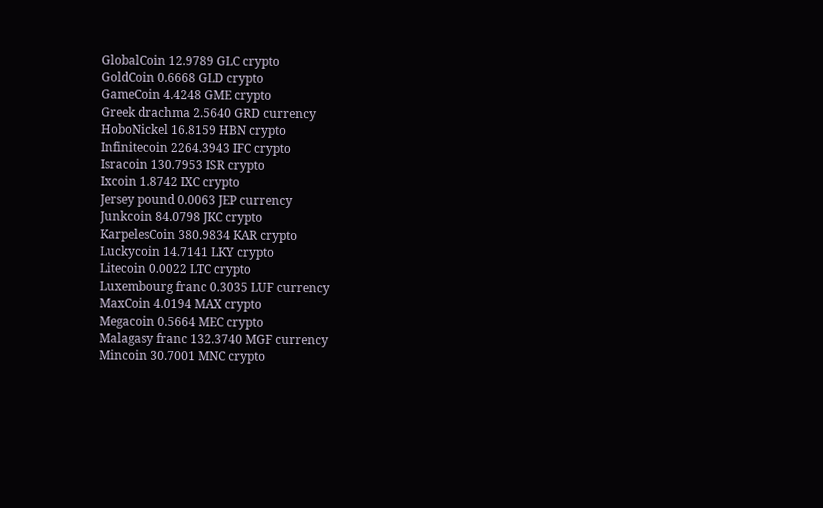GlobalCoin 12.9789 GLC crypto
GoldCoin 0.6668 GLD crypto
GameCoin 4.4248 GME crypto
Greek drachma 2.5640 GRD currency
HoboNickel 16.8159 HBN crypto
Infinitecoin 2264.3943 IFC crypto
Isracoin 130.7953 ISR crypto
Ixcoin 1.8742 IXC crypto
Jersey pound 0.0063 JEP currency
Junkcoin 84.0798 JKC crypto
KarpelesCoin 380.9834 KAR crypto
Luckycoin 14.7141 LKY crypto
Litecoin 0.0022 LTC crypto
Luxembourg franc 0.3035 LUF currency
MaxCoin 4.0194 MAX crypto
Megacoin 0.5664 MEC crypto
Malagasy franc 132.3740 MGF currency
Mincoin 30.7001 MNC crypto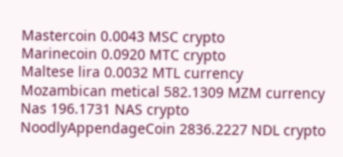Mastercoin 0.0043 MSC crypto
Marinecoin 0.0920 MTC crypto
Maltese lira 0.0032 MTL currency
Mozambican metical 582.1309 MZM currency
Nas 196.1731 NAS crypto
NoodlyAppendageCoin 2836.2227 NDL crypto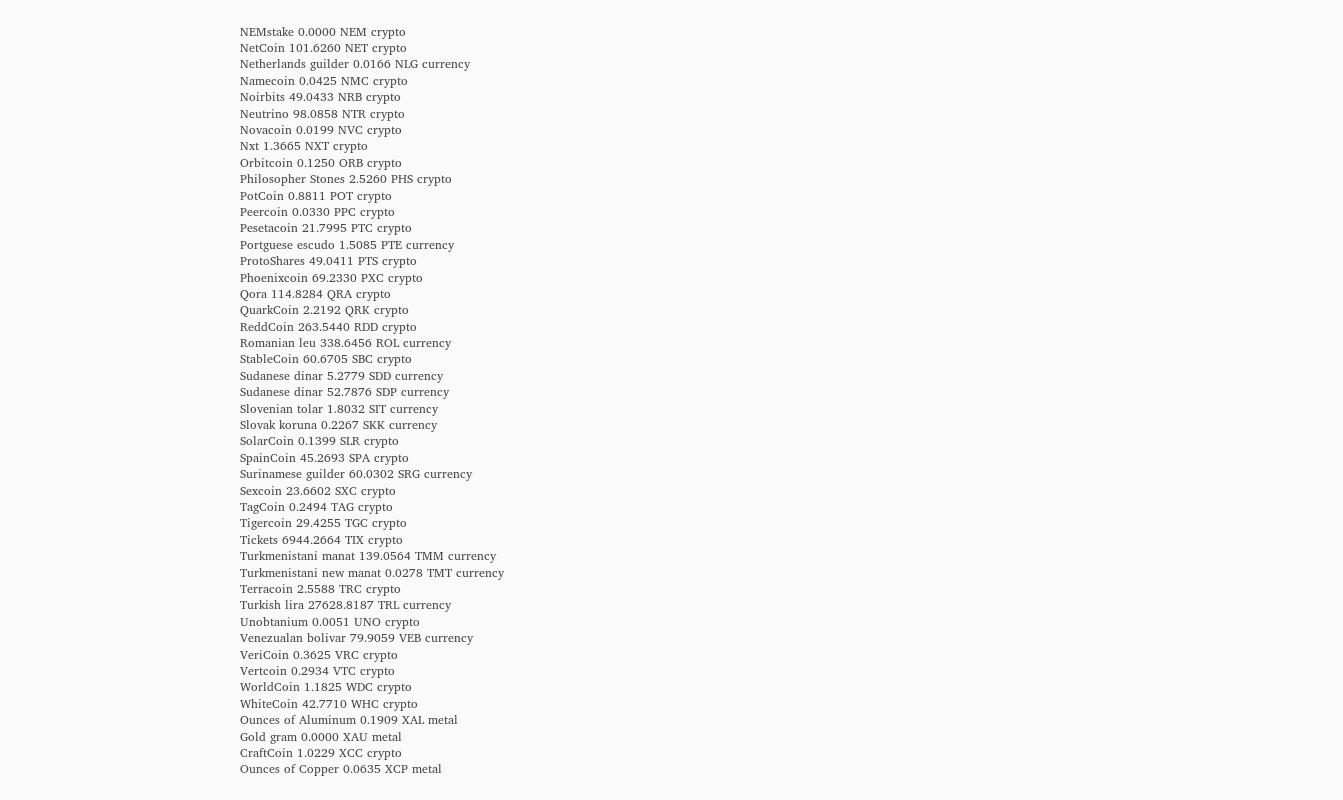NEMstake 0.0000 NEM crypto
NetCoin 101.6260 NET crypto
Netherlands guilder 0.0166 NLG currency
Namecoin 0.0425 NMC crypto
Noirbits 49.0433 NRB crypto
Neutrino 98.0858 NTR crypto
Novacoin 0.0199 NVC crypto
Nxt 1.3665 NXT crypto
Orbitcoin 0.1250 ORB crypto
Philosopher Stones 2.5260 PHS crypto
PotCoin 0.8811 POT crypto
Peercoin 0.0330 PPC crypto
Pesetacoin 21.7995 PTC crypto
Portguese escudo 1.5085 PTE currency
ProtoShares 49.0411 PTS crypto
Phoenixcoin 69.2330 PXC crypto
Qora 114.8284 QRA crypto
QuarkCoin 2.2192 QRK crypto
ReddCoin 263.5440 RDD crypto
Romanian leu 338.6456 ROL currency
StableCoin 60.6705 SBC crypto
Sudanese dinar 5.2779 SDD currency
Sudanese dinar 52.7876 SDP currency
Slovenian tolar 1.8032 SIT currency
Slovak koruna 0.2267 SKK currency
SolarCoin 0.1399 SLR crypto
SpainCoin 45.2693 SPA crypto
Surinamese guilder 60.0302 SRG currency
Sexcoin 23.6602 SXC crypto
TagCoin 0.2494 TAG crypto
Tigercoin 29.4255 TGC crypto
Tickets 6944.2664 TIX crypto
Turkmenistani manat 139.0564 TMM currency
Turkmenistani new manat 0.0278 TMT currency
Terracoin 2.5588 TRC crypto
Turkish lira 27628.8187 TRL currency
Unobtanium 0.0051 UNO crypto
Venezualan bolivar 79.9059 VEB currency
VeriCoin 0.3625 VRC crypto
Vertcoin 0.2934 VTC crypto
WorldCoin 1.1825 WDC crypto
WhiteCoin 42.7710 WHC crypto
Ounces of Aluminum 0.1909 XAL metal
Gold gram 0.0000 XAU metal
CraftCoin 1.0229 XCC crypto
Ounces of Copper 0.0635 XCP metal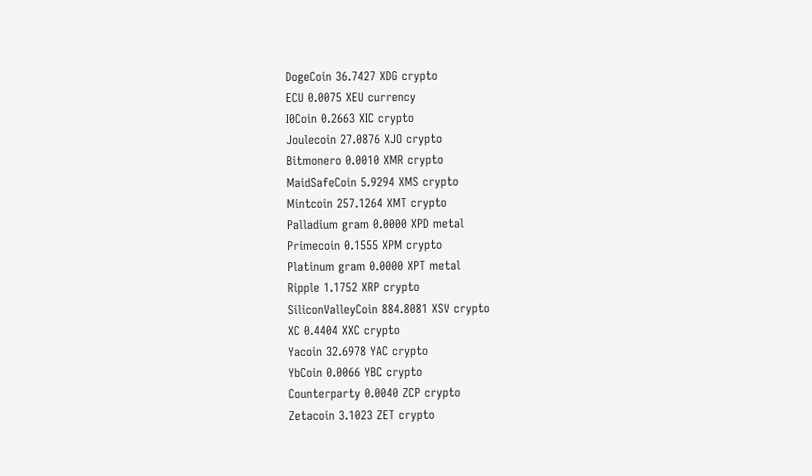DogeCoin 36.7427 XDG crypto
ECU 0.0075 XEU currency
I0Coin 0.2663 XIC crypto
Joulecoin 27.0876 XJO crypto
Bitmonero 0.0010 XMR crypto
MaidSafeCoin 5.9294 XMS crypto
Mintcoin 257.1264 XMT crypto
Palladium gram 0.0000 XPD metal
Primecoin 0.1555 XPM crypto
Platinum gram 0.0000 XPT metal
Ripple 1.1752 XRP crypto
SiliconValleyCoin 884.8081 XSV crypto
XC 0.4404 XXC crypto
Yacoin 32.6978 YAC crypto
YbCoin 0.0066 YBC crypto
Counterparty 0.0040 ZCP crypto
Zetacoin 3.1023 ZET crypto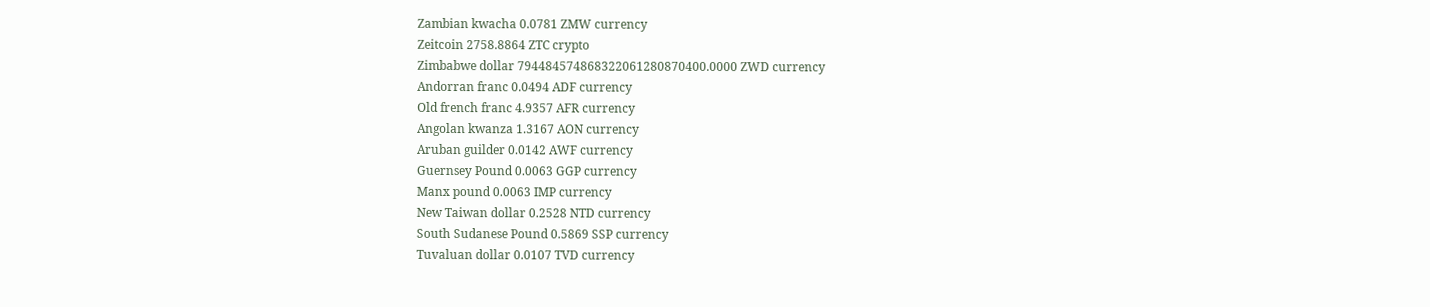Zambian kwacha 0.0781 ZMW currency
Zeitcoin 2758.8864 ZTC crypto
Zimbabwe dollar 794484574868322061280870400.0000 ZWD currency
Andorran franc 0.0494 ADF currency
Old french franc 4.9357 AFR currency
Angolan kwanza 1.3167 AON currency
Aruban guilder 0.0142 AWF currency
Guernsey Pound 0.0063 GGP currency
Manx pound 0.0063 IMP currency
New Taiwan dollar 0.2528 NTD currency
South Sudanese Pound 0.5869 SSP currency
Tuvaluan dollar 0.0107 TVD currency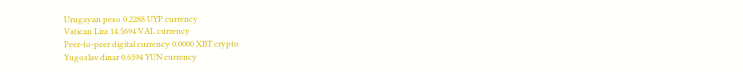Urugayan peso 0.2288 UYP currency
Vatican Lira 14.5694 VAL currency
Peer-to-peer digital currency 0.0000 XBT crypto
Yugoslav dinar 0.6594 YUN currency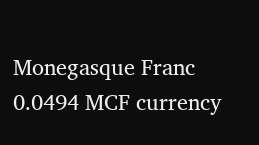Monegasque Franc 0.0494 MCF currency